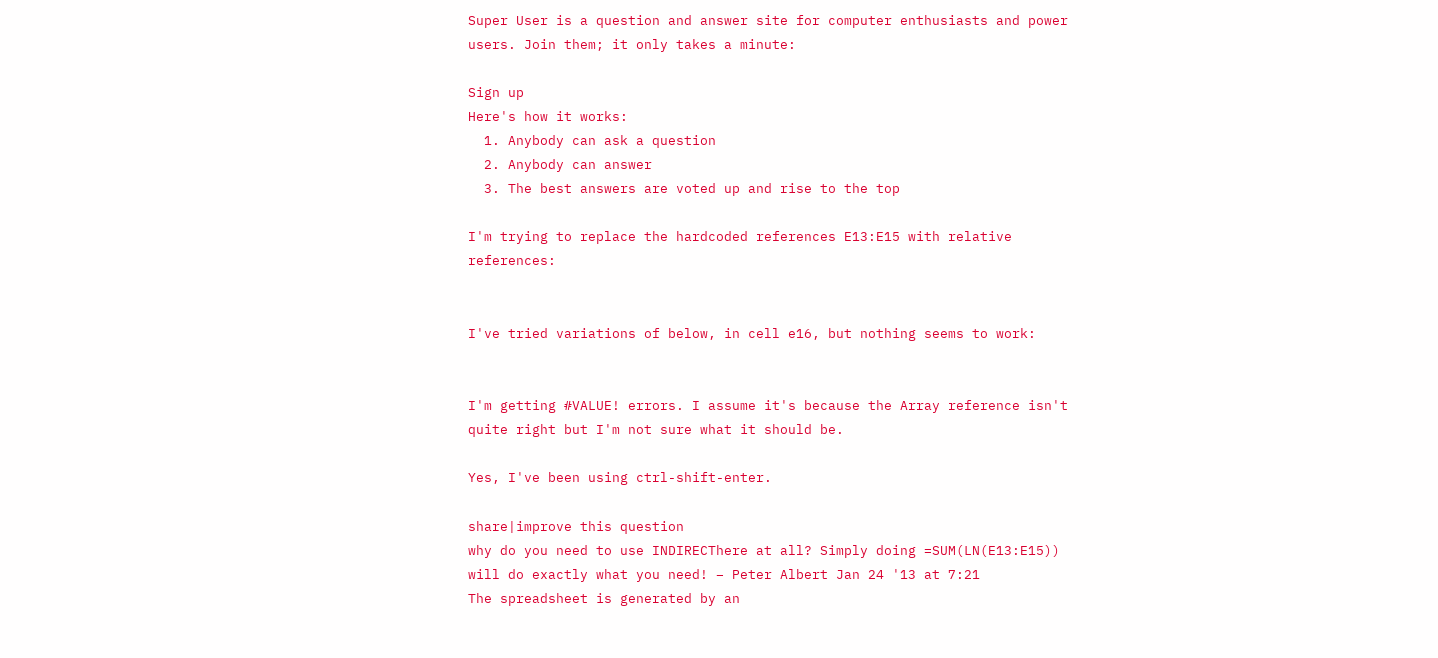Super User is a question and answer site for computer enthusiasts and power users. Join them; it only takes a minute:

Sign up
Here's how it works:
  1. Anybody can ask a question
  2. Anybody can answer
  3. The best answers are voted up and rise to the top

I'm trying to replace the hardcoded references E13:E15 with relative references:


I've tried variations of below, in cell e16, but nothing seems to work:


I'm getting #VALUE! errors. I assume it's because the Array reference isn't quite right but I'm not sure what it should be.

Yes, I've been using ctrl-shift-enter.

share|improve this question
why do you need to use INDIRECThere at all? Simply doing =SUM(LN(E13:E15)) will do exactly what you need! – Peter Albert Jan 24 '13 at 7:21
The spreadsheet is generated by an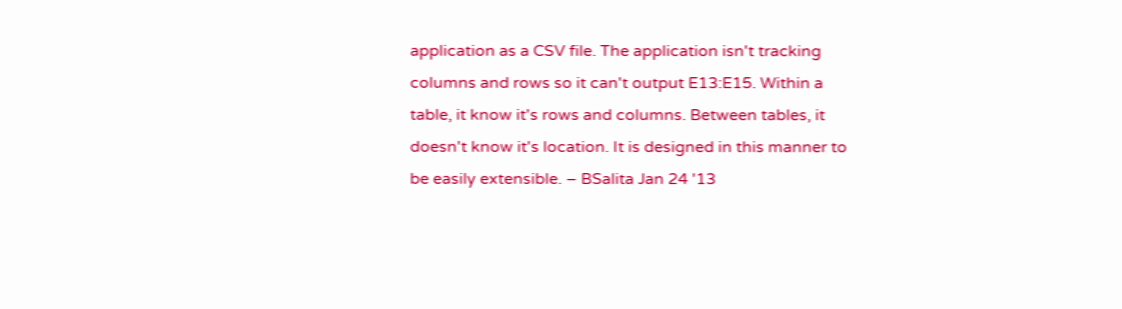application as a CSV file. The application isn't tracking columns and rows so it can't output E13:E15. Within a table, it know it's rows and columns. Between tables, it doesn't know it's location. It is designed in this manner to be easily extensible. – BSalita Jan 24 '13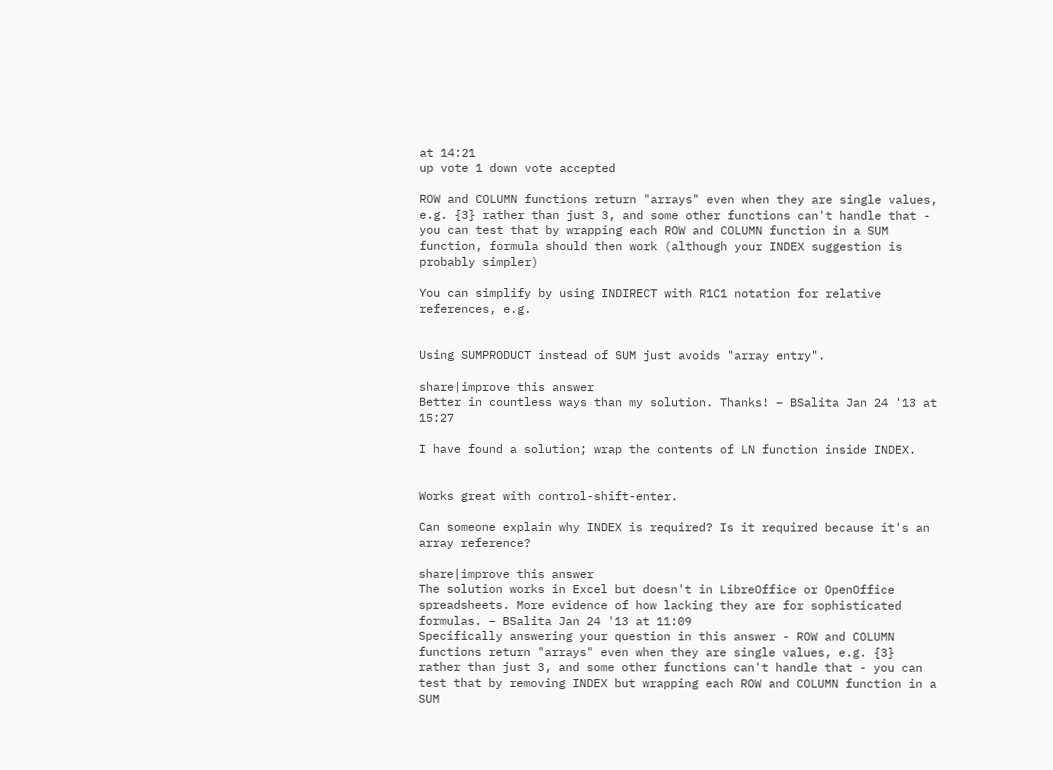at 14:21
up vote 1 down vote accepted

ROW and COLUMN functions return "arrays" even when they are single values, e.g. {3} rather than just 3, and some other functions can't handle that - you can test that by wrapping each ROW and COLUMN function in a SUM function, formula should then work (although your INDEX suggestion is probably simpler)

You can simplify by using INDIRECT with R1C1 notation for relative references, e.g.


Using SUMPRODUCT instead of SUM just avoids "array entry".

share|improve this answer
Better in countless ways than my solution. Thanks! – BSalita Jan 24 '13 at 15:27

I have found a solution; wrap the contents of LN function inside INDEX.


Works great with control-shift-enter.

Can someone explain why INDEX is required? Is it required because it's an array reference?

share|improve this answer
The solution works in Excel but doesn't in LibreOffice or OpenOffice spreadsheets. More evidence of how lacking they are for sophisticated formulas. – BSalita Jan 24 '13 at 11:09
Specifically answering your question in this answer - ROW and COLUMN functions return "arrays" even when they are single values, e.g. {3} rather than just 3, and some other functions can't handle that - you can test that by removing INDEX but wrapping each ROW and COLUMN function in a SUM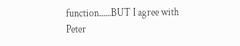function......BUT I agree with Peter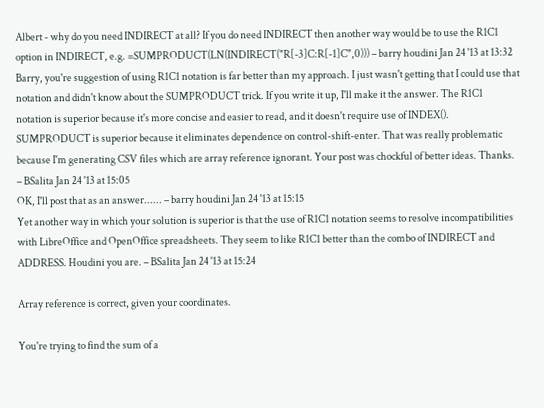Albert - why do you need INDIRECT at all? If you do need INDIRECT then another way would be to use the R1C1 option in INDIRECT, e.g. =SUMPRODUCT(LN(INDIRECT("R[-3]C:R[-1]C",0))) – barry houdini Jan 24 '13 at 13:32
Barry, you're suggestion of using R1C1 notation is far better than my approach. I just wasn't getting that I could use that notation and didn't know about the SUMPRODUCT trick. If you write it up, I'll make it the answer. The R1C1 notation is superior because it's more concise and easier to read, and it doesn't require use of INDEX(). SUMPRODUCT is superior because it eliminates dependence on control-shift-enter. That was really problematic because I'm generating CSV files which are array reference ignorant. Your post was chockful of better ideas. Thanks. – BSalita Jan 24 '13 at 15:05
OK, I'll post that as an answer...... – barry houdini Jan 24 '13 at 15:15
Yet another way in which your solution is superior is that the use of R1C1 notation seems to resolve incompatibilities with LibreOffice and OpenOffice spreadsheets. They seem to like R1C1 better than the combo of INDIRECT and ADDRESS. Houdini you are. – BSalita Jan 24 '13 at 15:24

Array reference is correct, given your coordinates.

You're trying to find the sum of a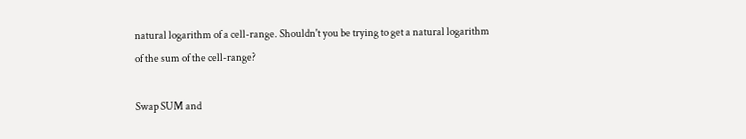natural logarithm of a cell-range. Shouldn't you be trying to get a natural logarithm of the sum of the cell-range?

Swap SUM and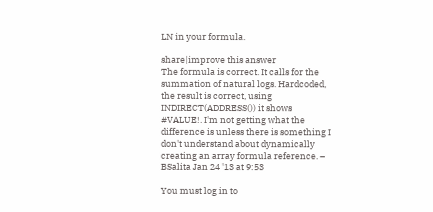LN in your formula.

share|improve this answer
The formula is correct. It calls for the summation of natural logs. Hardcoded, the result is correct, using INDIRECT(ADDRESS()) it shows #VALUE!. I'm not getting what the difference is unless there is something I don't understand about dynamically creating an array formula reference. – BSalita Jan 24 '13 at 9:53

You must log in to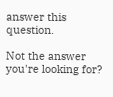answer this question.

Not the answer you're looking for?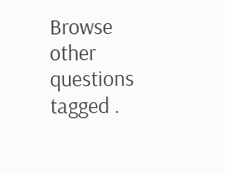Browse other questions tagged .